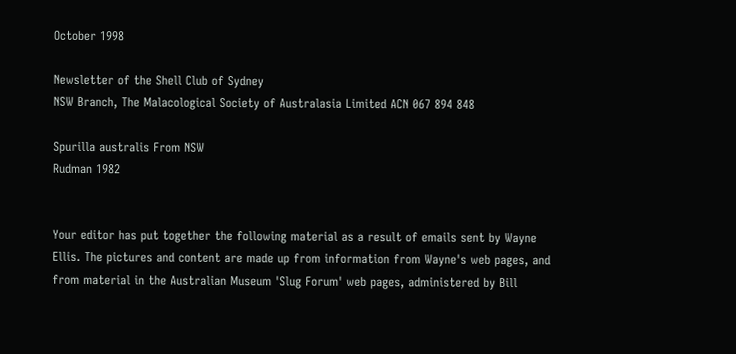October 1998

Newsletter of the Shell Club of Sydney
NSW Branch, The Malacological Society of Australasia Limited ACN 067 894 848

Spurilla australis From NSW
Rudman 1982


Your editor has put together the following material as a result of emails sent by Wayne Ellis. The pictures and content are made up from information from Wayne's web pages, and from material in the Australian Museum 'Slug Forum' web pages, administered by Bill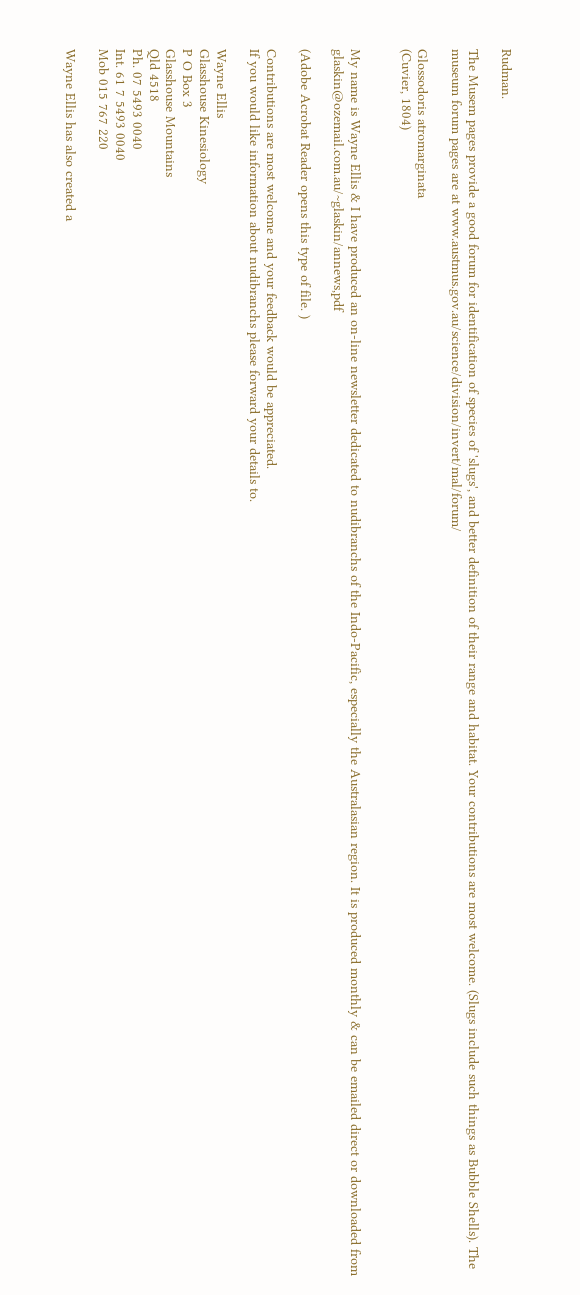Rudman.

The Musem pages provide a good forum for identification of species of 'slugs', and better definition of their range and habitat. Your contributions are most welcome. (Slugs include such things as Bubble Shells). The museum forum pages are at www.austmus.gov.au/science/division/invert/mal/forum/

Glossodoris atromarginata
(Cuvier, 1804)


My name is Wayne Ellis & I have produced an on-line newsletter dedicated to nudibranchs of the Indo-Pacific, especially the Australasian region. It is produced monthly & can be emailed direct or downloaded from glaskin@ozemail.com.au/~glaskin/annews,pdf

(Adobe Acrobat Reader opens this type of file. )

Contributions are most welcome and your feedback would be appreciated.
If you would like information about nudibranchs please forward your details to.

Wayne Ellis
Glasshouse Kinesiology
P O Box 3
Glasshouse Mountains
Qld 4518
Ph. 07 5493 0040
Int. 61 7 5493 0040
Mob 015 767 220

Wayne Ellis has also created a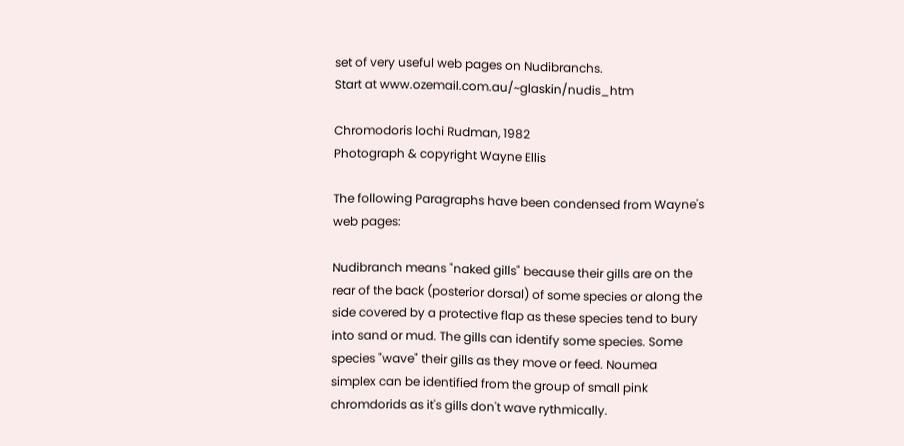set of very useful web pages on Nudibranchs.
Start at www.ozemail.com.au/~glaskin/nudis_htm

Chromodoris lochi Rudman, 1982
Photograph & copyright Wayne Ellis

The following Paragraphs have been condensed from Wayne's web pages:

Nudibranch means "naked gills" because their gills are on the rear of the back (posterior dorsal) of some species or along the side covered by a protective flap as these species tend to bury into sand or mud. The gills can identify some species. Some species "wave" their gills as they move or feed. Noumea simplex can be identified from the group of small pink chromdorids as it's gills don't wave rythmically.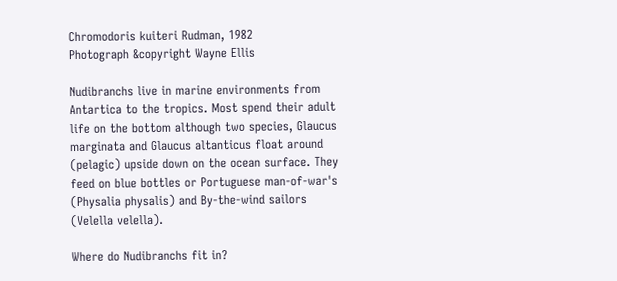Chromodoris kuiteri Rudman, 1982
Photograph &copyright Wayne Ellis

Nudibranchs live in marine environments from Antartica to the tropics. Most spend their adult life on the bottom although two species, Glaucus marginata and Glaucus altanticus float around (pelagic) upside down on the ocean surface. They feed on blue bottles or Portuguese man-of-war's (Physalia physalis) and By-the-wind sailors (Velella velella).

Where do Nudibranchs fit in?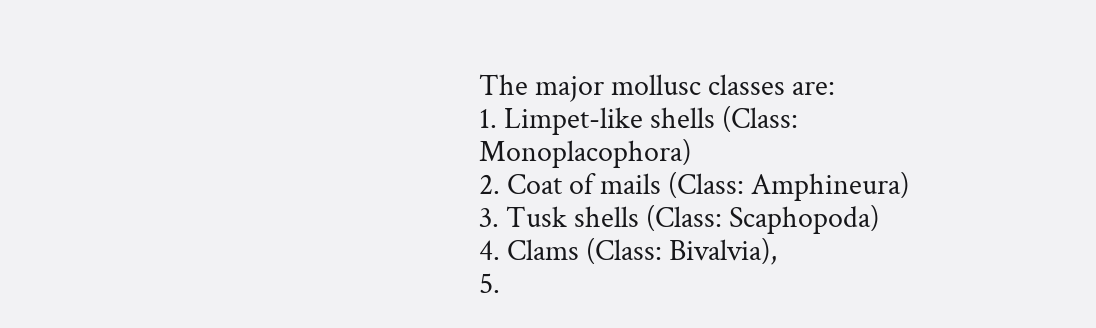The major mollusc classes are:
1. Limpet-like shells (Class: Monoplacophora)
2. Coat of mails (Class: Amphineura)
3. Tusk shells (Class: Scaphopoda)
4. Clams (Class: Bivalvia),
5.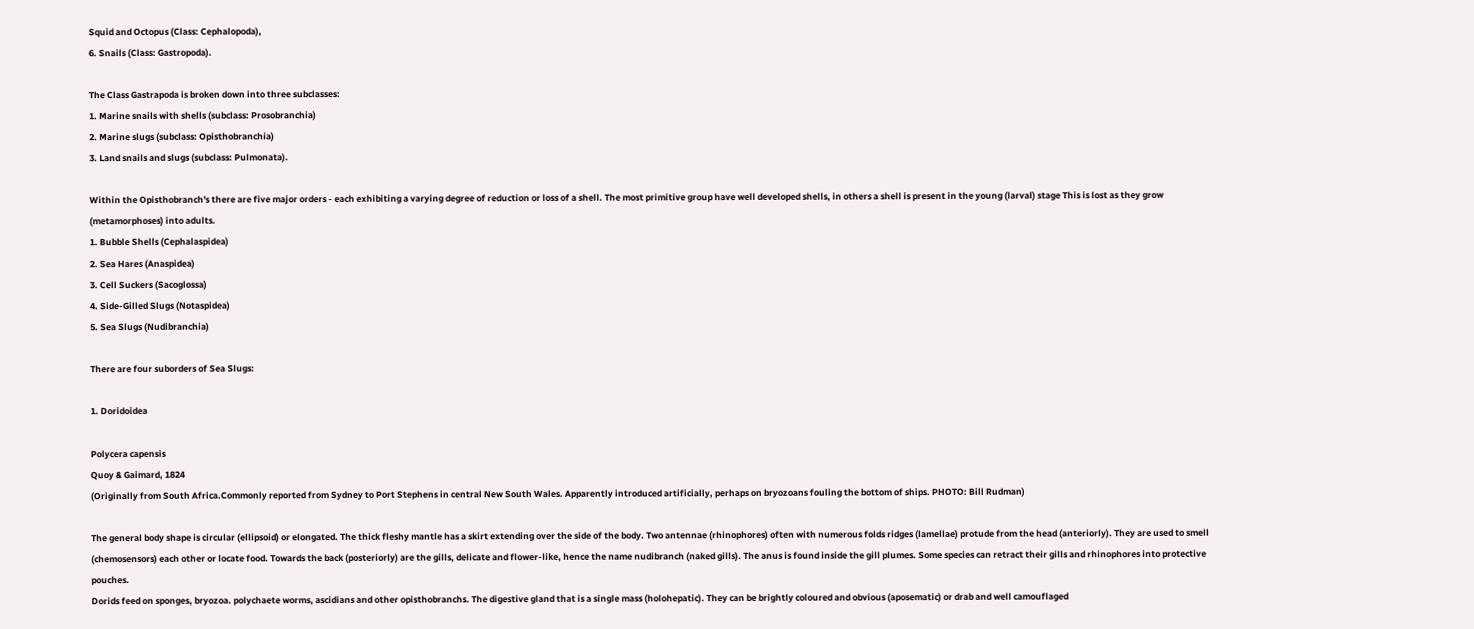Squid and Octopus (Class: Cephalopoda),
6. Snails (Class: Gastropoda).

The Class Gastrapoda is broken down into three subclasses:
1. Marine snails with shells (subclass: Prosobranchia)
2. Marine slugs (subclass: Opisthobranchia)
3. Land snails and slugs (subclass: Pulmonata).

Within the Opisthobranch's there are five major orders - each exhibiting a varying degree of reduction or loss of a shell. The most primitive group have well developed shells, in others a shell is present in the young (larval) stage This is lost as they grow (metamorphoses) into adults.
1. Bubble Shells (Cephalaspidea)
2. Sea Hares (Anaspidea)
3. Cell Suckers (Sacoglossa)
4. Side-Gilled Slugs (Notaspidea)
5. Sea Slugs (Nudibranchia)

There are four suborders of Sea Slugs:

1. Doridoidea

Polycera capensis
Quoy & Gaimard, 1824
(Originally from South Africa.Commonly reported from Sydney to Port Stephens in central New South Wales. Apparently introduced artificially, perhaps on bryozoans fouling the bottom of ships. PHOTO: Bill Rudman)

The general body shape is circular (ellipsoid) or elongated. The thick fleshy mantle has a skirt extending over the side of the body. Two antennae (rhinophores) often with numerous folds ridges (lamellae) protude from the head (anteriorly). They are used to smell (chemosensors) each other or locate food. Towards the back (posteriorly) are the gills, delicate and flower-like, hence the name nudibranch (naked gills). The anus is found inside the gill plumes. Some species can retract their gills and rhinophores into protective pouches.
Dorids feed on sponges, bryozoa. polychaete worms, ascidians and other opisthobranchs. The digestive gland that is a single mass (holohepatic). They can be brightly coloured and obvious (aposematic) or drab and well camouflaged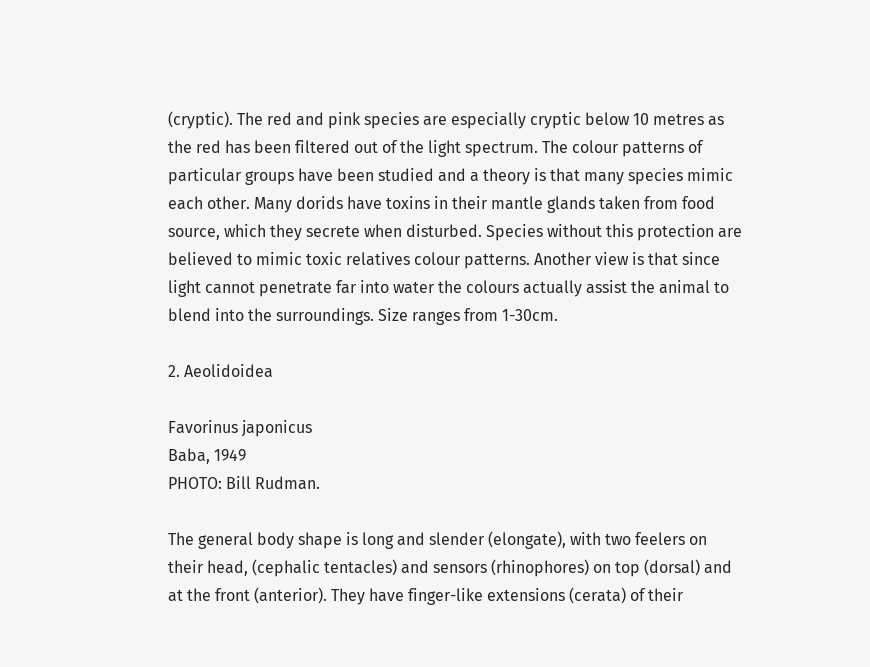(cryptic). The red and pink species are especially cryptic below 10 metres as the red has been filtered out of the light spectrum. The colour patterns of particular groups have been studied and a theory is that many species mimic each other. Many dorids have toxins in their mantle glands taken from food source, which they secrete when disturbed. Species without this protection are believed to mimic toxic relatives colour patterns. Another view is that since light cannot penetrate far into water the colours actually assist the animal to blend into the surroundings. Size ranges from 1-30cm.

2. Aeolidoidea

Favorinus japonicus
Baba, 1949
PHOTO: Bill Rudman.

The general body shape is long and slender (elongate), with two feelers on their head, (cephalic tentacles) and sensors (rhinophores) on top (dorsal) and at the front (anterior). They have finger-like extensions (cerata) of their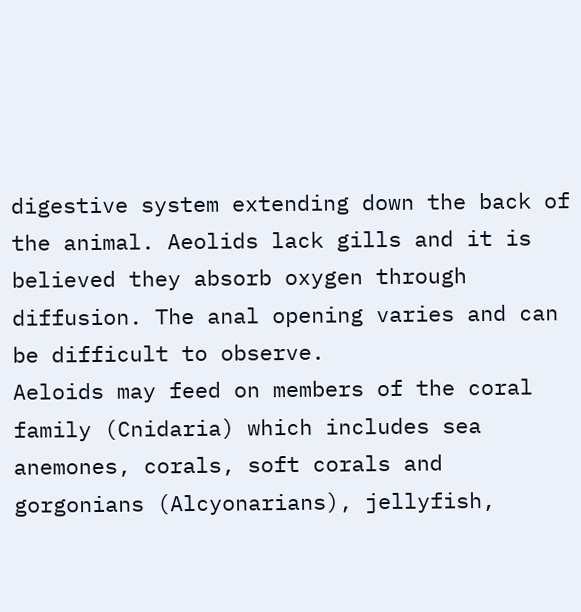digestive system extending down the back of the animal. Aeolids lack gills and it is believed they absorb oxygen through diffusion. The anal opening varies and can be difficult to observe.
Aeloids may feed on members of the coral family (Cnidaria) which includes sea anemones, corals, soft corals and gorgonians (Alcyonarians), jellyfish,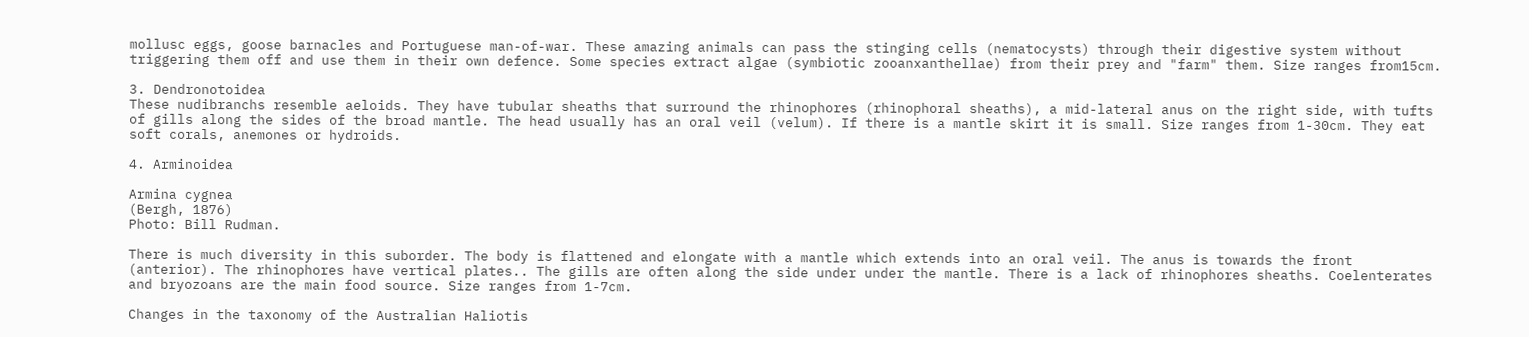mollusc eggs, goose barnacles and Portuguese man-of-war. These amazing animals can pass the stinging cells (nematocysts) through their digestive system without triggering them off and use them in their own defence. Some species extract algae (symbiotic zooanxanthellae) from their prey and "farm" them. Size ranges from15cm.

3. Dendronotoidea
These nudibranchs resemble aeloids. They have tubular sheaths that surround the rhinophores (rhinophoral sheaths), a mid-lateral anus on the right side, with tufts of gills along the sides of the broad mantle. The head usually has an oral veil (velum). If there is a mantle skirt it is small. Size ranges from 1-30cm. They eat soft corals, anemones or hydroids.

4. Arminoidea

Armina cygnea
(Bergh, 1876)
Photo: Bill Rudman.

There is much diversity in this suborder. The body is flattened and elongate with a mantle which extends into an oral veil. The anus is towards the front (anterior). The rhinophores have vertical plates.. The gills are often along the side under under the mantle. There is a lack of rhinophores sheaths. Coelenterates and bryozoans are the main food source. Size ranges from 1-7cm.

Changes in the taxonomy of the Australian Haliotis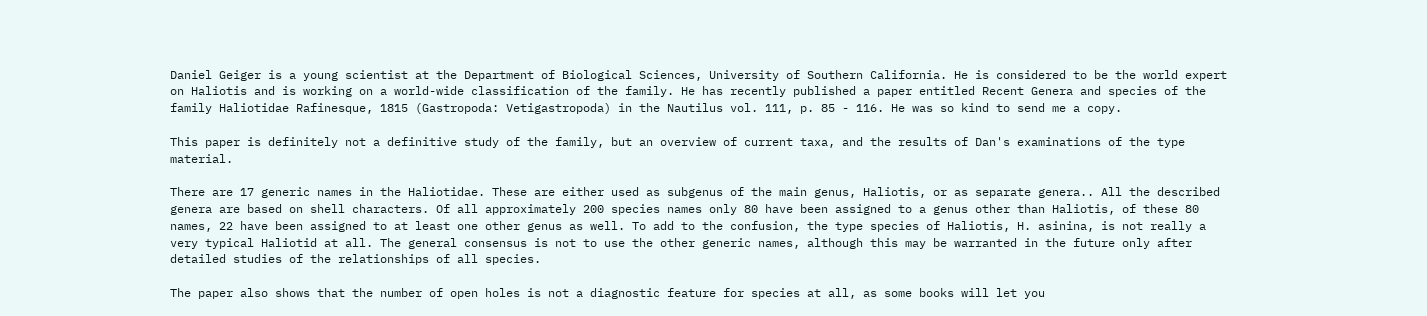Daniel Geiger is a young scientist at the Department of Biological Sciences, University of Southern California. He is considered to be the world expert on Haliotis and is working on a world-wide classification of the family. He has recently published a paper entitled Recent Genera and species of the family Haliotidae Rafinesque, 1815 (Gastropoda: Vetigastropoda) in the Nautilus vol. 111, p. 85 - 116. He was so kind to send me a copy.

This paper is definitely not a definitive study of the family, but an overview of current taxa, and the results of Dan's examinations of the type material.

There are 17 generic names in the Haliotidae. These are either used as subgenus of the main genus, Haliotis, or as separate genera.. All the described genera are based on shell characters. Of all approximately 200 species names only 80 have been assigned to a genus other than Haliotis, of these 80 names, 22 have been assigned to at least one other genus as well. To add to the confusion, the type species of Haliotis, H. asinina, is not really a very typical Haliotid at all. The general consensus is not to use the other generic names, although this may be warranted in the future only after detailed studies of the relationships of all species.

The paper also shows that the number of open holes is not a diagnostic feature for species at all, as some books will let you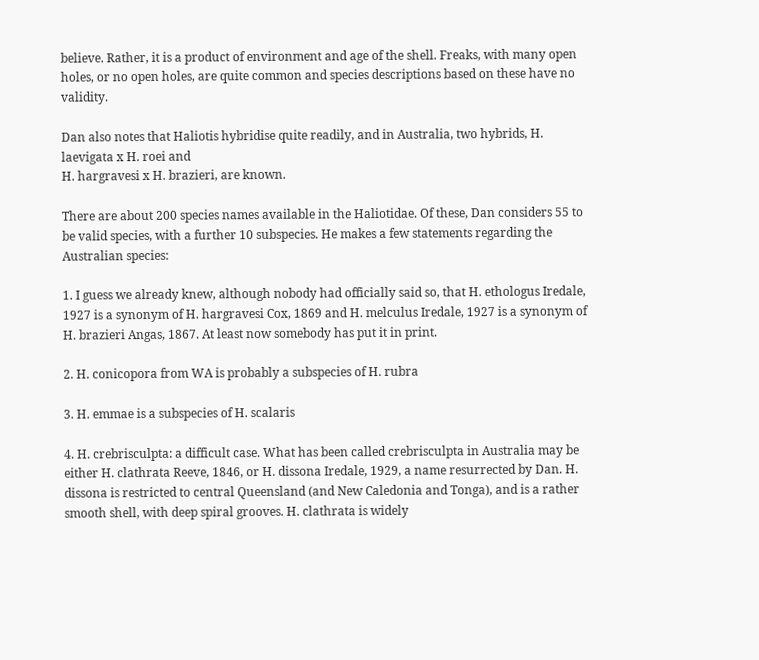believe. Rather, it is a product of environment and age of the shell. Freaks, with many open holes, or no open holes, are quite common and species descriptions based on these have no validity.

Dan also notes that Haliotis hybridise quite readily, and in Australia, two hybrids, H. laevigata x H. roei and
H. hargravesi x H. brazieri, are known.

There are about 200 species names available in the Haliotidae. Of these, Dan considers 55 to be valid species, with a further 10 subspecies. He makes a few statements regarding the Australian species:

1. I guess we already knew, although nobody had officially said so, that H. ethologus Iredale, 1927 is a synonym of H. hargravesi Cox, 1869 and H. melculus Iredale, 1927 is a synonym of H. brazieri Angas, 1867. At least now somebody has put it in print.

2. H. conicopora from WA is probably a subspecies of H. rubra

3. H. emmae is a subspecies of H. scalaris

4. H. crebrisculpta: a difficult case. What has been called crebrisculpta in Australia may be either H. clathrata Reeve, 1846, or H. dissona Iredale, 1929, a name resurrected by Dan. H. dissona is restricted to central Queensland (and New Caledonia and Tonga), and is a rather smooth shell, with deep spiral grooves. H. clathrata is widely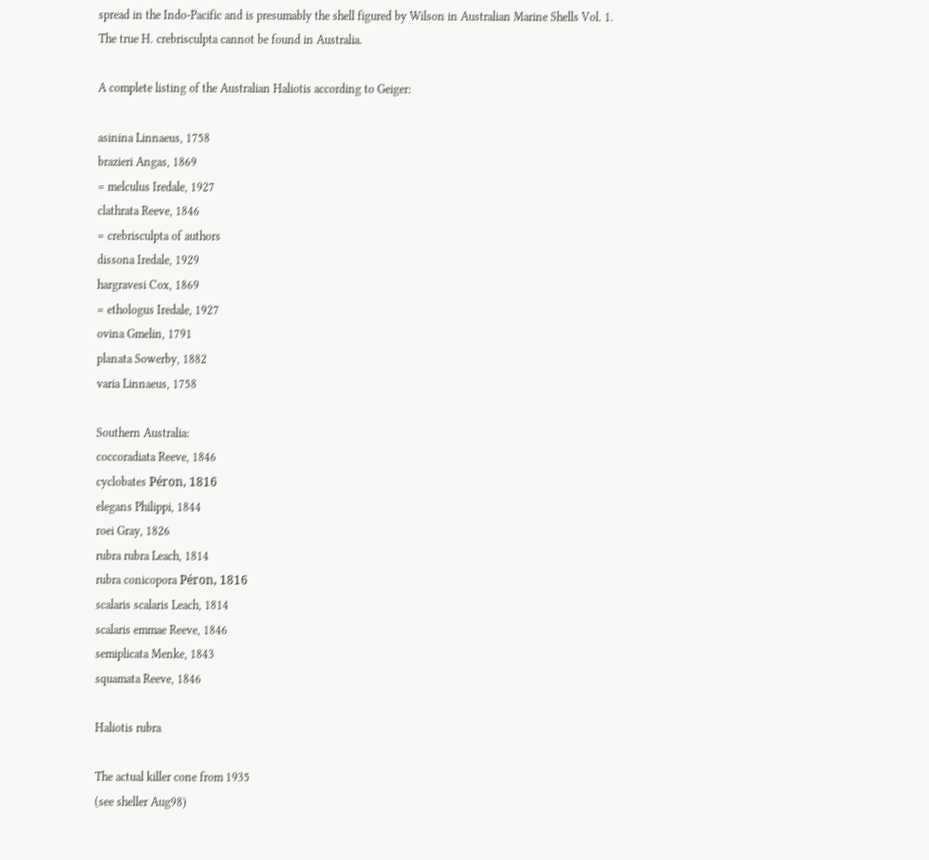spread in the Indo-Pacific and is presumably the shell figured by Wilson in Australian Marine Shells Vol. 1.
The true H. crebrisculpta cannot be found in Australia.

A complete listing of the Australian Haliotis according to Geiger:

asinina Linnaeus, 1758
brazieri Angas, 1869
= melculus Iredale, 1927
clathrata Reeve, 1846
= crebrisculpta of authors
dissona Iredale, 1929
hargravesi Cox, 1869
= ethologus Iredale, 1927
ovina Gmelin, 1791
planata Sowerby, 1882
varia Linnaeus, 1758

Southern Australia:
coccoradiata Reeve, 1846
cyclobates Péron, 1816
elegans Philippi, 1844
roei Gray, 1826
rubra rubra Leach, 1814
rubra conicopora Péron, 1816
scalaris scalaris Leach, 1814
scalaris emmae Reeve, 1846
semiplicata Menke, 1843
squamata Reeve, 1846

Haliotis rubra

The actual killer cone from 1935
(see sheller Aug98)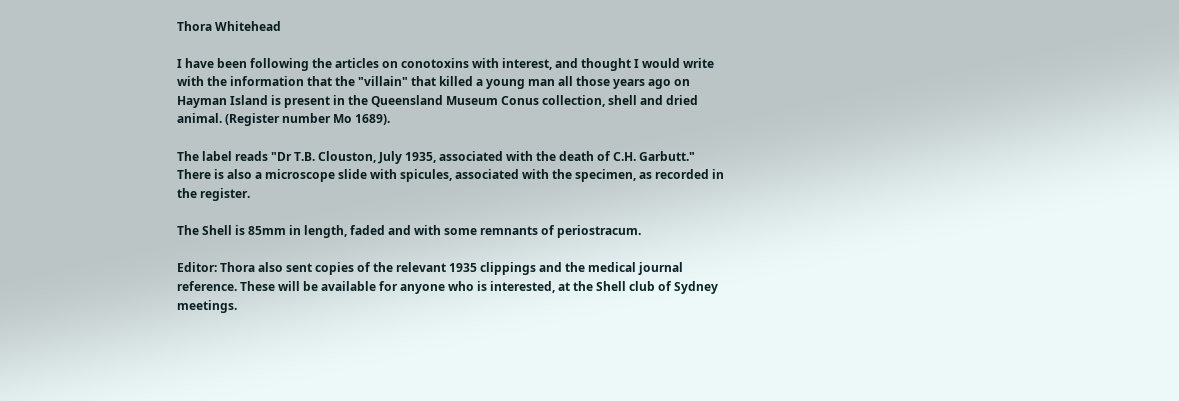Thora Whitehead

I have been following the articles on conotoxins with interest, and thought I would write with the information that the "villain" that killed a young man all those years ago on Hayman Island is present in the Queensland Museum Conus collection, shell and dried animal. (Register number Mo 1689).

The label reads "Dr T.B. Clouston, July 1935, associated with the death of C.H. Garbutt." There is also a microscope slide with spicules, associated with the specimen, as recorded in the register.

The Shell is 85mm in length, faded and with some remnants of periostracum.

Editor: Thora also sent copies of the relevant 1935 clippings and the medical journal reference. These will be available for anyone who is interested, at the Shell club of Sydney meetings.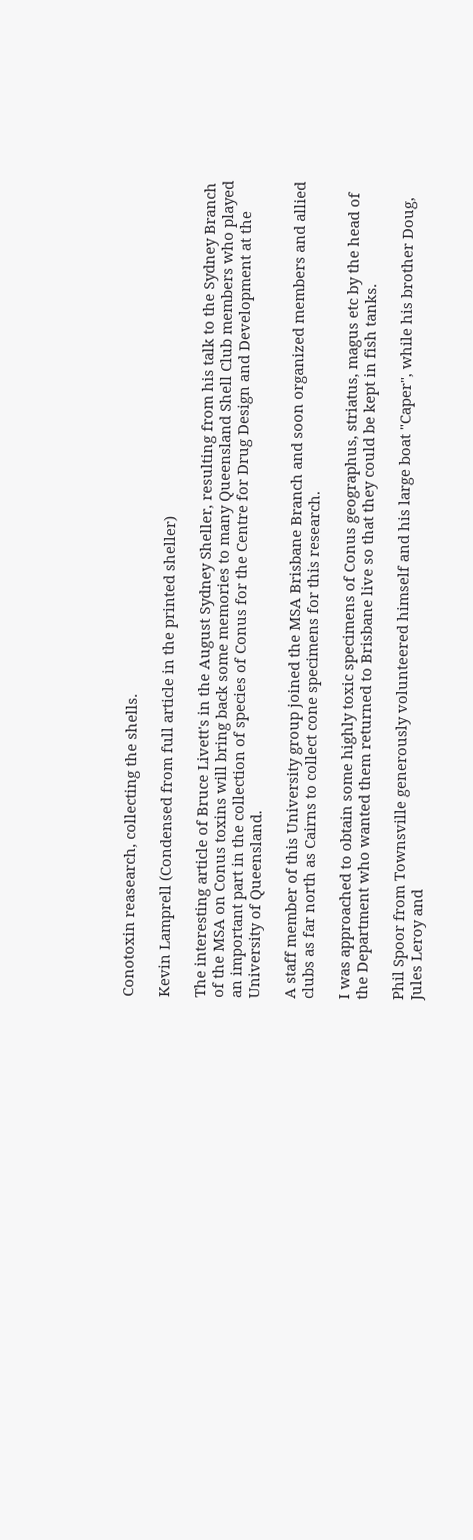Conotoxin reasearch, collecting the shells.

Kevin Lamprell (Condensed from full article in the printed sheller)

The interesting article of Bruce Livett's in the August Sydney Sheller, resulting from his talk to the Sydney Branch of the MSA on Conus toxins will bring back some memories to many Queensland Shell Club members who played an important part in the collection of species of Conus for the Centre for Drug Design and Development at the University of Queensland.

A staff member of this University group joined the MSA Brisbane Branch and soon organized members and allied clubs as far north as Cairns to collect cone specimens for this research.

I was approached to obtain some highly toxic specimens of Conus geographus, striatus, magus etc by the head of the Department who wanted them returned to Brisbane live so that they could be kept in fish tanks.

Phil Spoor from Townsville generously volunteered himself and his large boat "Caper", while his brother Doug, Jules Leroy and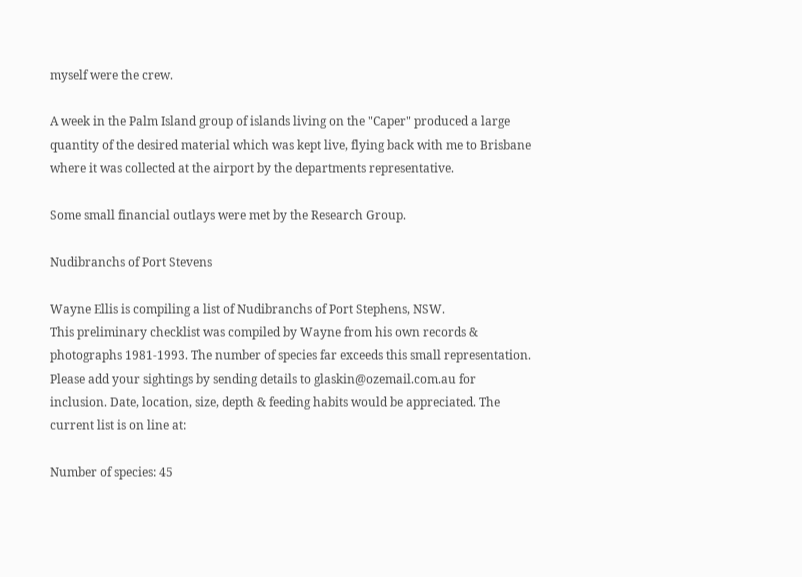myself were the crew.

A week in the Palm Island group of islands living on the "Caper" produced a large quantity of the desired material which was kept live, flying back with me to Brisbane where it was collected at the airport by the departments representative.

Some small financial outlays were met by the Research Group.

Nudibranchs of Port Stevens

Wayne Ellis is compiling a list of Nudibranchs of Port Stephens, NSW.
This preliminary checklist was compiled by Wayne from his own records & photographs 1981-1993. The number of species far exceeds this small representation. Please add your sightings by sending details to glaskin@ozemail.com.au for inclusion. Date, location, size, depth & feeding habits would be appreciated. The current list is on line at:

Number of species: 45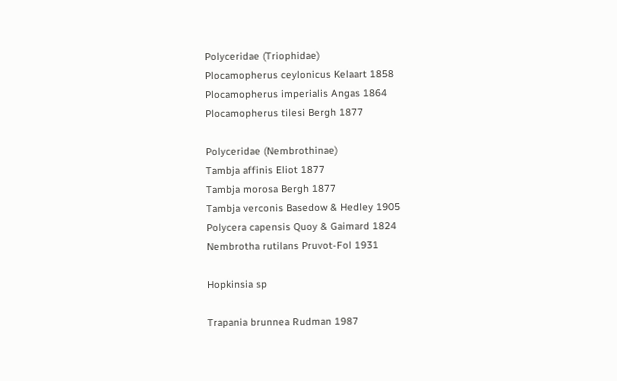Polyceridae (Triophidae)
Plocamopherus ceylonicus Kelaart 1858
Plocamopherus imperialis Angas 1864
Plocamopherus tilesi Bergh 1877

Polyceridae (Nembrothinae)
Tambja affinis Eliot 1877
Tambja morosa Bergh 1877
Tambja verconis Basedow & Hedley 1905
Polycera capensis Quoy & Gaimard 1824
Nembrotha rutilans Pruvot-Fol 1931

Hopkinsia sp

Trapania brunnea Rudman 1987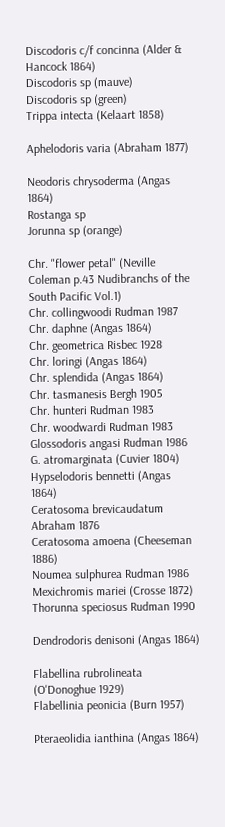Discodoris c/f concinna (Alder & Hancock 1864)
Discodoris sp (mauve)
Discodoris sp (green)
Trippa intecta (Kelaart 1858)

Aphelodoris varia (Abraham 1877)

Neodoris chrysoderma (Angas 1864)
Rostanga sp
Jorunna sp (orange)

Chr. "flower petal" (Neville Coleman p.43 Nudibranchs of the South Pacific Vol.1)
Chr. collingwoodi Rudman 1987
Chr. daphne (Angas 1864)
Chr. geometrica Risbec 1928
Chr. loringi (Angas 1864)
Chr. splendida (Angas 1864)
Chr. tasmanesis Bergh 1905
Chr. hunteri Rudman 1983
Chr. woodwardi Rudman 1983
Glossodoris angasi Rudman 1986
G. atromarginata (Cuvier 1804)
Hypselodoris bennetti (Angas 1864)
Ceratosoma brevicaudatum Abraham 1876
Ceratosoma amoena (Cheeseman 1886)
Noumea sulphurea Rudman 1986
Mexichromis mariei (Crosse 1872)
Thorunna speciosus Rudman 1990

Dendrodoris denisoni (Angas 1864)

Flabellina rubrolineata (O'Donoghue 1929)
Flabellinia peonicia (Burn 1957)

Pteraeolidia ianthina (Angas 1864)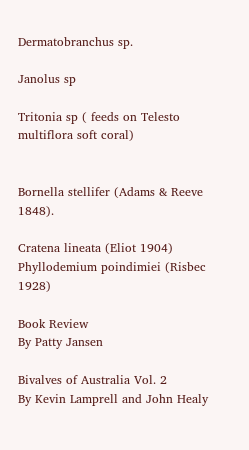Dermatobranchus sp.

Janolus sp

Tritonia sp ( feeds on Telesto multiflora soft coral)


Bornella stellifer (Adams & Reeve 1848).

Cratena lineata (Eliot 1904)
Phyllodemium poindimiei (Risbec 1928)

Book Review
By Patty Jansen

Bivalves of Australia Vol. 2
By Kevin Lamprell and John Healy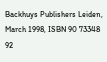Backhuys Publishers Leiden, March 1998, ISBN 90 73348 92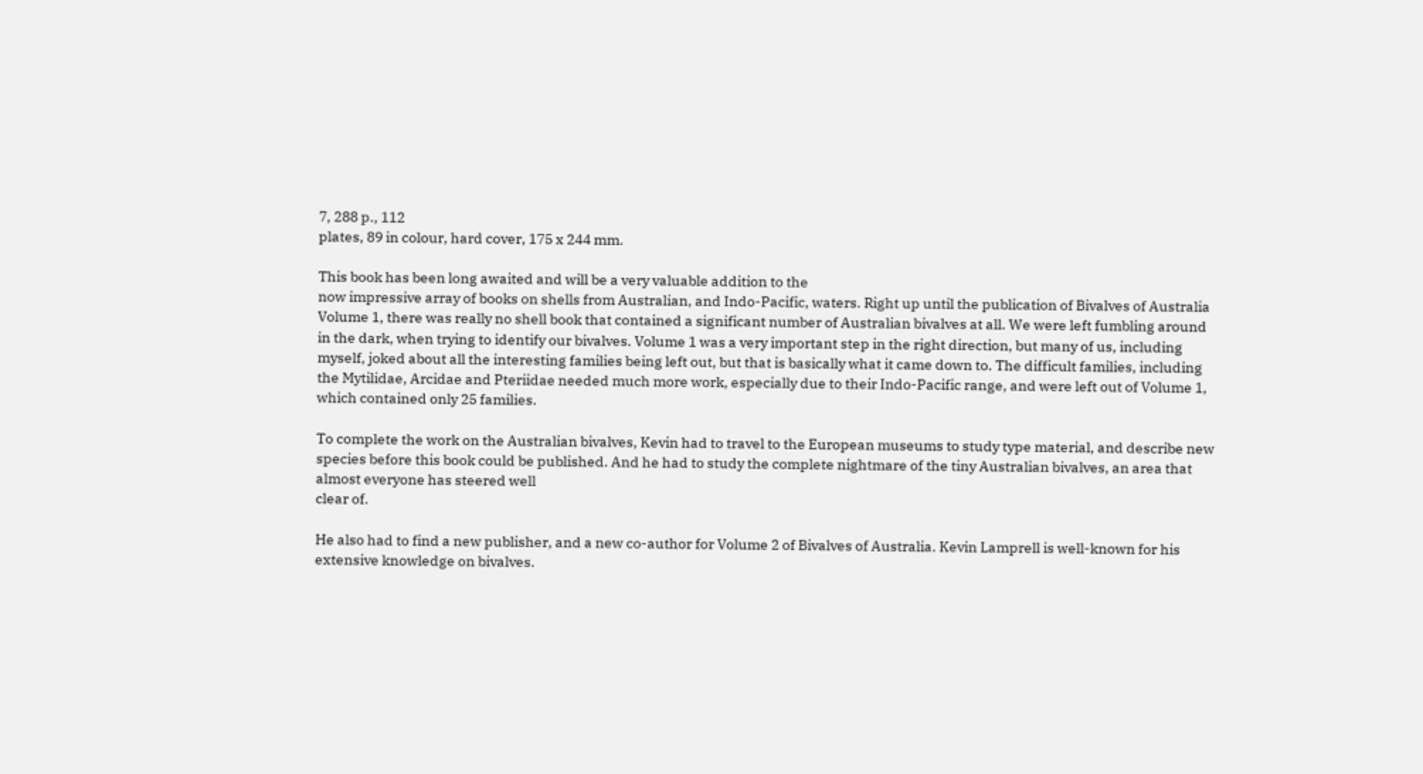7, 288 p., 112
plates, 89 in colour, hard cover, 175 x 244 mm.

This book has been long awaited and will be a very valuable addition to the
now impressive array of books on shells from Australian, and Indo-Pacific, waters. Right up until the publication of Bivalves of Australia Volume 1, there was really no shell book that contained a significant number of Australian bivalves at all. We were left fumbling around in the dark, when trying to identify our bivalves. Volume 1 was a very important step in the right direction, but many of us, including myself, joked about all the interesting families being left out, but that is basically what it came down to. The difficult families, including the Mytilidae, Arcidae and Pteriidae needed much more work, especially due to their Indo-Pacific range, and were left out of Volume 1, which contained only 25 families.

To complete the work on the Australian bivalves, Kevin had to travel to the European museums to study type material, and describe new species before this book could be published. And he had to study the complete nightmare of the tiny Australian bivalves, an area that almost everyone has steered well
clear of.

He also had to find a new publisher, and a new co-author for Volume 2 of Bivalves of Australia. Kevin Lamprell is well-known for his extensive knowledge on bivalves.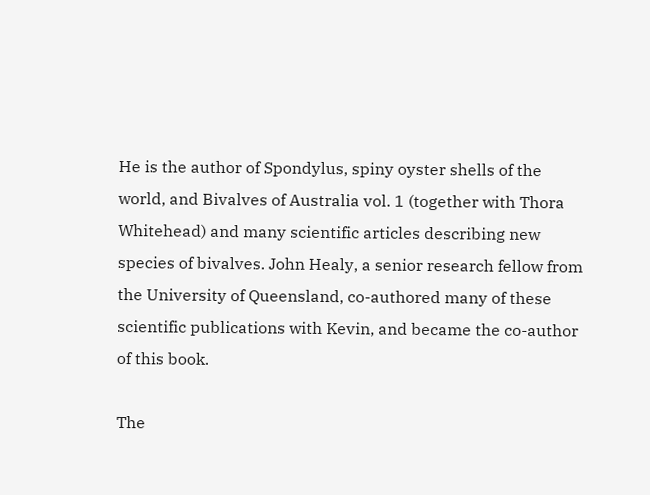He is the author of Spondylus, spiny oyster shells of the world, and Bivalves of Australia vol. 1 (together with Thora Whitehead) and many scientific articles describing new species of bivalves. John Healy, a senior research fellow from the University of Queensland, co-authored many of these scientific publications with Kevin, and became the co-author of this book.

The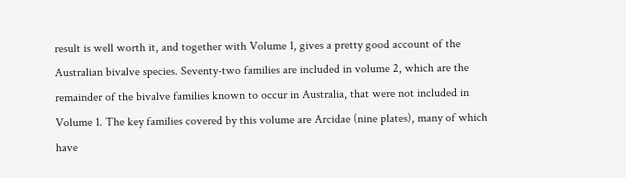result is well worth it, and together with Volume 1, gives a pretty good account of the Australian bivalve species. Seventy-two families are included in volume 2, which are the remainder of the bivalve families known to occur in Australia, that were not included in Volume 1. The key families covered by this volume are Arcidae (nine plates), many of which have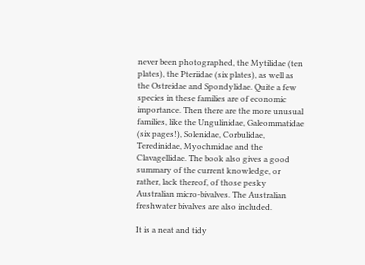never been photographed, the Mytilidae (ten plates), the Pteriidae (six plates), as well as the Ostreidae and Spondylidae. Quite a few species in these families are of economic importance. Then there are the more unusual families, like the Ungulinidae, Galeommatidae (six pages!), Solenidae, Corbulidae, Teredinidae, Myochmidae and the Clavagellidae. The book also gives a good summary of the current knowledge, or rather, lack thereof, of those pesky Australian micro-bivalves. The Australian freshwater bivalves are also included.

It is a neat and tidy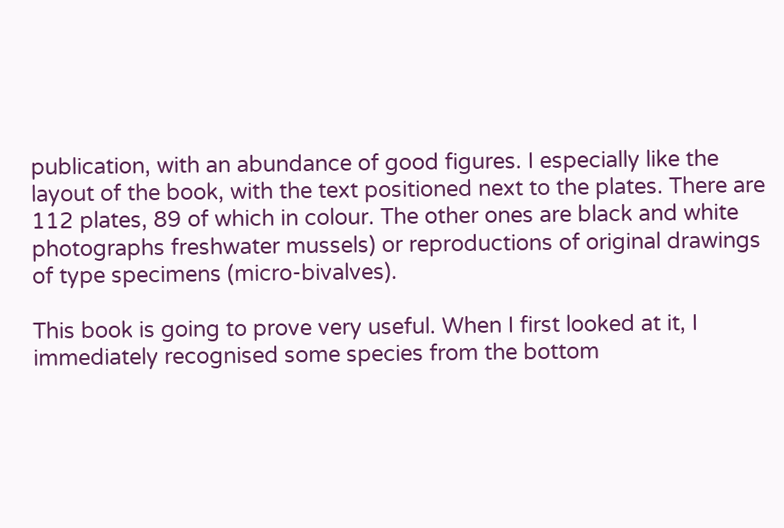publication, with an abundance of good figures. I especially like the layout of the book, with the text positioned next to the plates. There are 112 plates, 89 of which in colour. The other ones are black and white photographs freshwater mussels) or reproductions of original drawings of type specimens (micro-bivalves).

This book is going to prove very useful. When I first looked at it, I immediately recognised some species from the bottom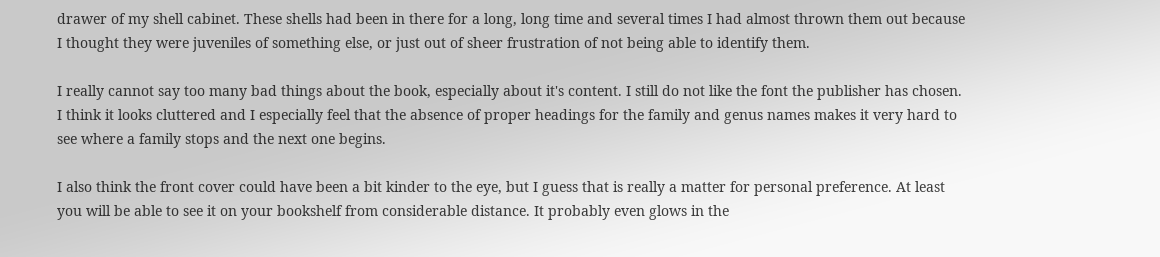drawer of my shell cabinet. These shells had been in there for a long, long time and several times I had almost thrown them out because I thought they were juveniles of something else, or just out of sheer frustration of not being able to identify them.

I really cannot say too many bad things about the book, especially about it's content. I still do not like the font the publisher has chosen. I think it looks cluttered and I especially feel that the absence of proper headings for the family and genus names makes it very hard to see where a family stops and the next one begins.

I also think the front cover could have been a bit kinder to the eye, but I guess that is really a matter for personal preference. At least you will be able to see it on your bookshelf from considerable distance. It probably even glows in the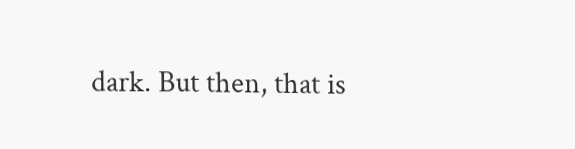dark. But then, that is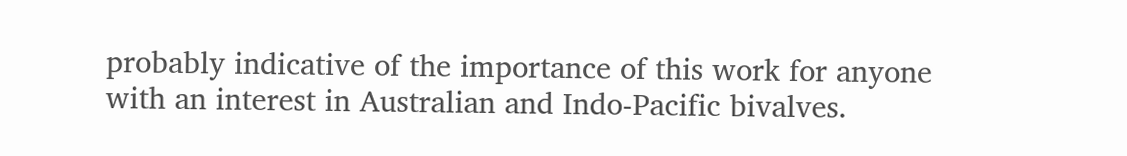probably indicative of the importance of this work for anyone with an interest in Australian and Indo-Pacific bivalves.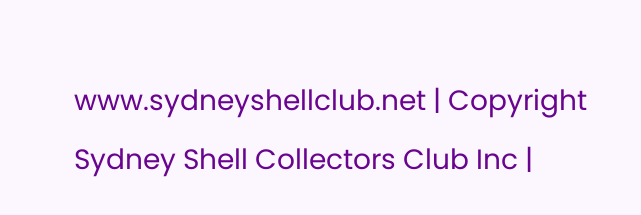www.sydneyshellclub.net | Copyright Sydney Shell Collectors Club Inc |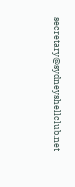secretary@sydneyshellclub.net